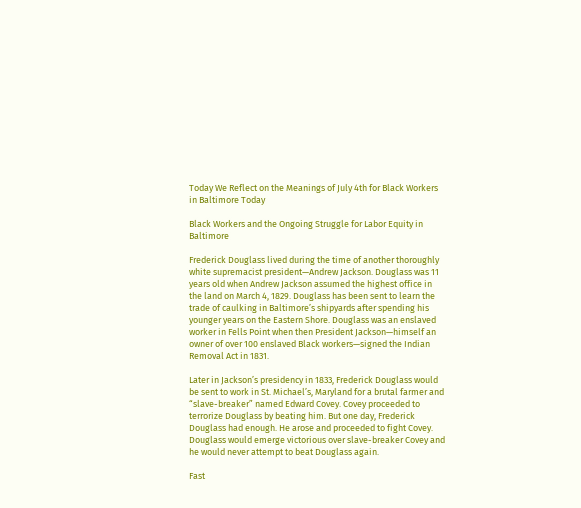Today We Reflect on the Meanings of July 4th for Black Workers in Baltimore Today

Black Workers and the Ongoing Struggle for Labor Equity in Baltimore

Frederick Douglass lived during the time of another thoroughly white supremacist president—Andrew Jackson. Douglass was 11 years old when Andrew Jackson assumed the highest office in the land on March 4, 1829. Douglass has been sent to learn the trade of caulking in Baltimore’s shipyards after spending his younger years on the Eastern Shore. Douglass was an enslaved worker in Fells Point when then President Jackson—himself an owner of over 100 enslaved Black workers—signed the Indian Removal Act in 1831.

Later in Jackson’s presidency in 1833, Frederick Douglass would be sent to work in St. Michael’s, Maryland for a brutal farmer and “slave-breaker” named Edward Covey. Covey proceeded to terrorize Douglass by beating him. But one day, Frederick Douglass had enough. He arose and proceeded to fight Covey. Douglass would emerge victorious over slave-breaker Covey and he would never attempt to beat Douglass again.

Fast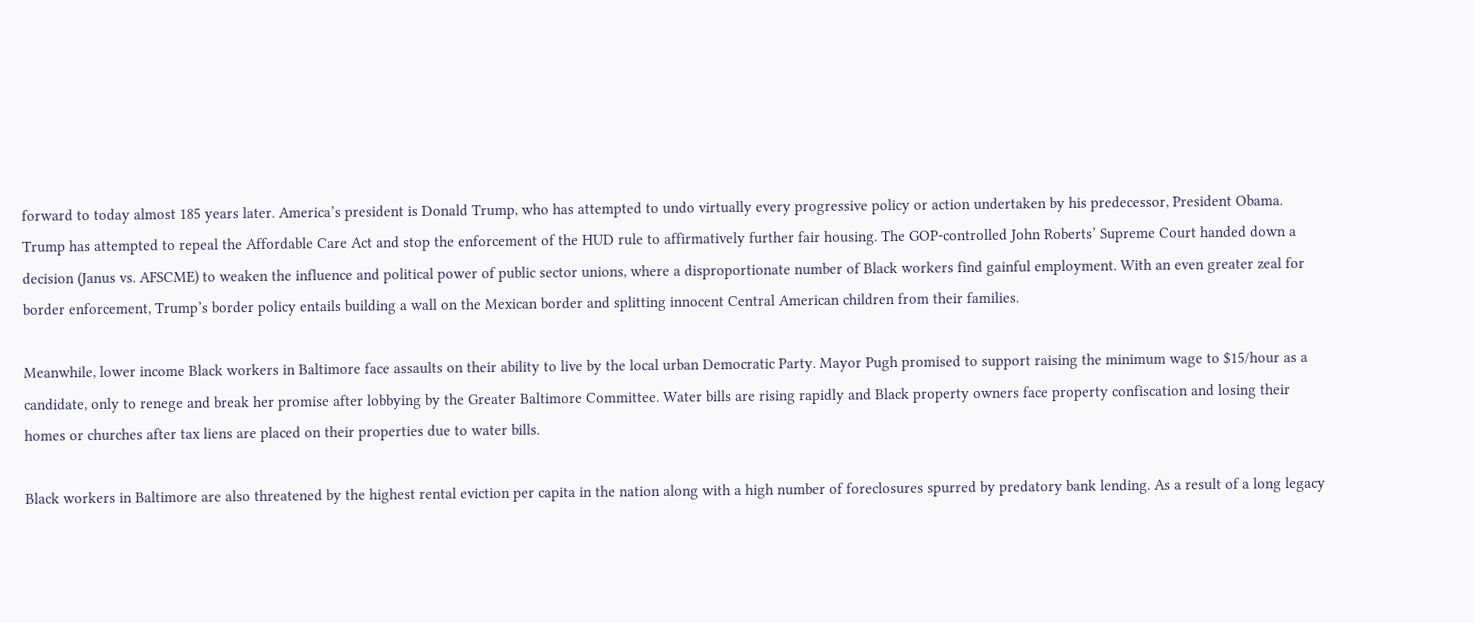forward to today almost 185 years later. America’s president is Donald Trump, who has attempted to undo virtually every progressive policy or action undertaken by his predecessor, President Obama. Trump has attempted to repeal the Affordable Care Act and stop the enforcement of the HUD rule to affirmatively further fair housing. The GOP-controlled John Roberts’ Supreme Court handed down a decision (Janus vs. AFSCME) to weaken the influence and political power of public sector unions, where a disproportionate number of Black workers find gainful employment. With an even greater zeal for border enforcement, Trump’s border policy entails building a wall on the Mexican border and splitting innocent Central American children from their families.

Meanwhile, lower income Black workers in Baltimore face assaults on their ability to live by the local urban Democratic Party. Mayor Pugh promised to support raising the minimum wage to $15/hour as a candidate, only to renege and break her promise after lobbying by the Greater Baltimore Committee. Water bills are rising rapidly and Black property owners face property confiscation and losing their homes or churches after tax liens are placed on their properties due to water bills.

Black workers in Baltimore are also threatened by the highest rental eviction per capita in the nation along with a high number of foreclosures spurred by predatory bank lending. As a result of a long legacy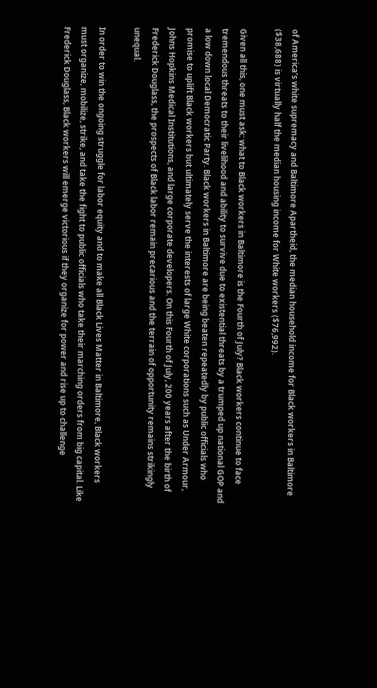of America’s white supremacy and Baltimore Apartheid, the median household income for Black workers in Baltimore ($38,688) is virtually half the median housing income for White workers ($76,992).

Given all this, one must ask: what to Black workers in Baltimore is the Fourth of July? Black workers continue to face tremendous threats to their livelihood and ability to survive due to existential threats by a trumped up national GOP and a low down local Democratic Party. Black workers in Baltimore are being beaten repeatedly by public officials who promise to uplift Black workers but ultimately serve the interests of large White corporations such as Under Armour, Johns Hopkins Medical Institutions, and large corporate developers. On this Fourth of July, 200 years after the birth of Frederick Douglass, the prospects of Black labor remain precarious and the terrain of opportunity remains strikingly unequal.

In order to win the ongoing struggle for labor equity and to make all Black Lives Matter in Baltimore, Black workers must organize, mobilize, strike, and take the fight to public officials who take their marching orders from big capital. Like Frederick Douglass, Black workers will emerge victorious if they organize for power and rise up to challenge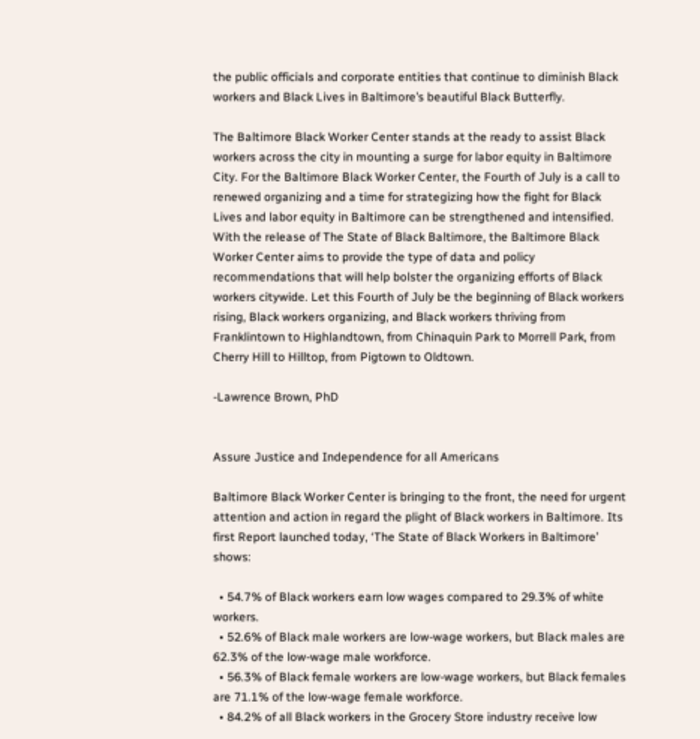the public officials and corporate entities that continue to diminish Black workers and Black Lives in Baltimore’s beautiful Black Butterfly.

The Baltimore Black Worker Center stands at the ready to assist Black workers across the city in mounting a surge for labor equity in Baltimore City. For the Baltimore Black Worker Center, the Fourth of July is a call to renewed organizing and a time for strategizing how the fight for Black Lives and labor equity in Baltimore can be strengthened and intensified. With the release of The State of Black Baltimore, the Baltimore Black Worker Center aims to provide the type of data and policy recommendations that will help bolster the organizing efforts of Black workers citywide. Let this Fourth of July be the beginning of Black workers rising, Black workers organizing, and Black workers thriving from Franklintown to Highlandtown, from Chinaquin Park to Morrell Park, from Cherry Hill to Hilltop, from Pigtown to Oldtown.

-Lawrence Brown, PhD


Assure Justice and Independence for all Americans

Baltimore Black Worker Center is bringing to the front, the need for urgent attention and action in regard the plight of Black workers in Baltimore. Its first Report launched today, ‘The State of Black Workers in Baltimore’ shows:

  • 54.7% of Black workers earn low wages compared to 29.3% of white workers.
  • 52.6% of Black male workers are low-wage workers, but Black males are 62.3% of the low-wage male workforce.
  • 56.3% of Black female workers are low-wage workers, but Black females are 71.1% of the low-wage female workforce.
  • 84.2% of all Black workers in the Grocery Store industry receive low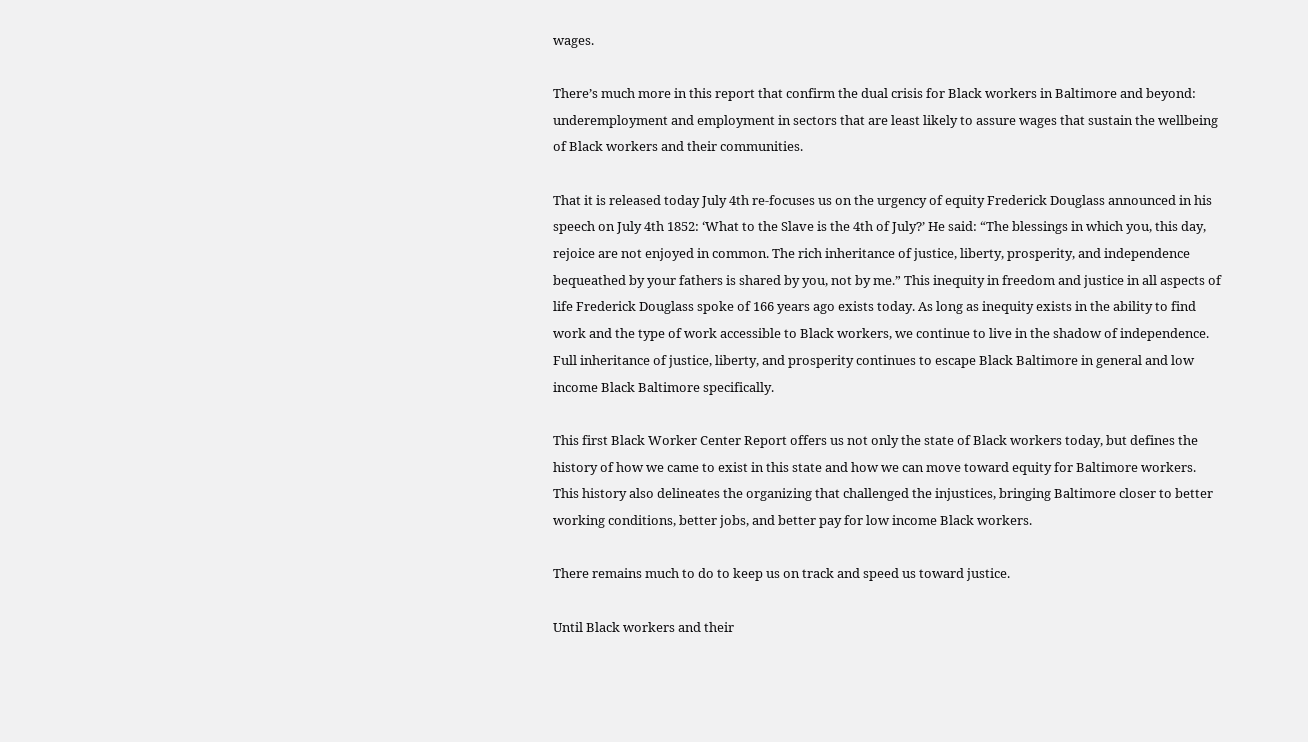wages.

There’s much more in this report that confirm the dual crisis for Black workers in Baltimore and beyond: underemployment and employment in sectors that are least likely to assure wages that sustain the wellbeing of Black workers and their communities.

That it is released today July 4th re-focuses us on the urgency of equity Frederick Douglass announced in his speech on July 4th 1852: ‘What to the Slave is the 4th of July?’ He said: “The blessings in which you, this day, rejoice are not enjoyed in common. The rich inheritance of justice, liberty, prosperity, and independence bequeathed by your fathers is shared by you, not by me.” This inequity in freedom and justice in all aspects of life Frederick Douglass spoke of 166 years ago exists today. As long as inequity exists in the ability to find work and the type of work accessible to Black workers, we continue to live in the shadow of independence. Full inheritance of justice, liberty, and prosperity continues to escape Black Baltimore in general and low income Black Baltimore specifically.

This first Black Worker Center Report offers us not only the state of Black workers today, but defines the history of how we came to exist in this state and how we can move toward equity for Baltimore workers. This history also delineates the organizing that challenged the injustices, bringing Baltimore closer to better working conditions, better jobs, and better pay for low income Black workers.

There remains much to do to keep us on track and speed us toward justice.

Until Black workers and their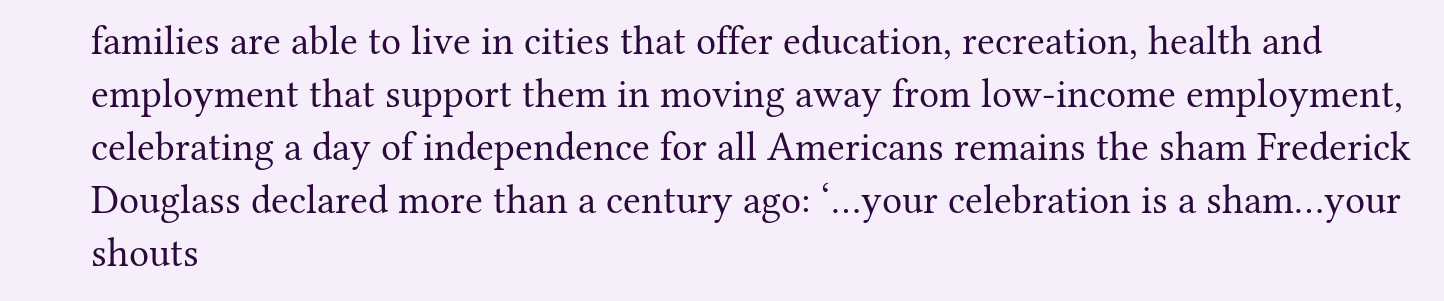families are able to live in cities that offer education, recreation, health and employment that support them in moving away from low-income employment, celebrating a day of independence for all Americans remains the sham Frederick Douglass declared more than a century ago: ‘…your celebration is a sham…your shouts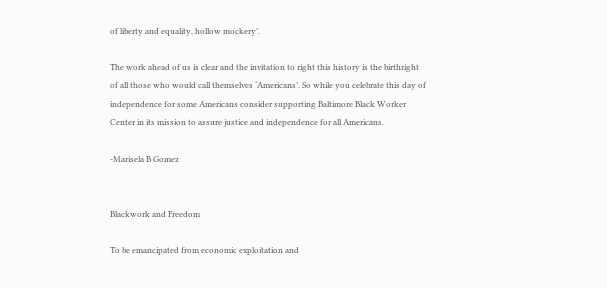of liberty and equality, hollow mockery’.

The work ahead of us is clear and the invitation to right this history is the birthright of all those who would call themselves ‘Americans’. So while you celebrate this day of independence for some Americans consider supporting Baltimore Black Worker Center in its mission to assure justice and independence for all Americans.

-Marisela B Gomez


Blackwork and Freedom

To be emancipated from economic exploitation and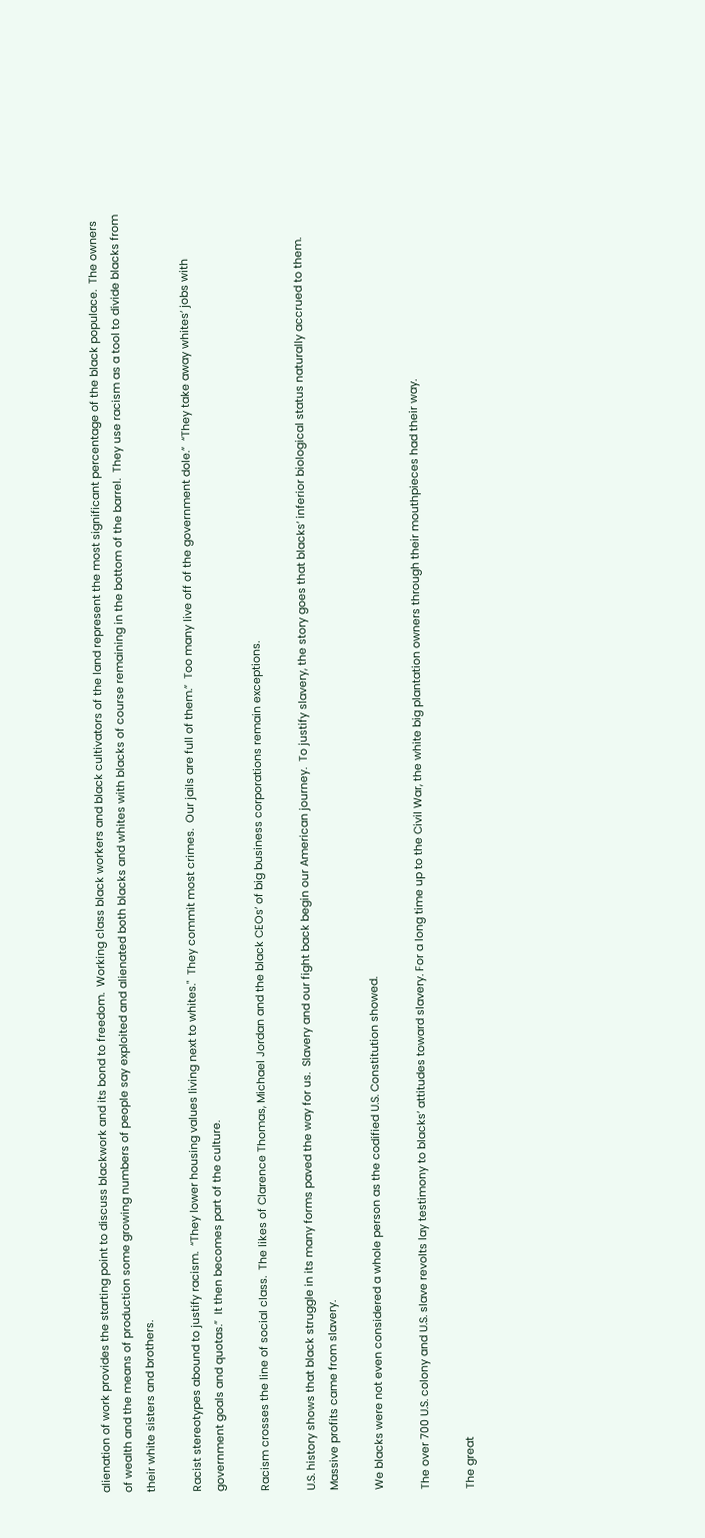alienation of work provides the starting point to discuss blackwork and its bond to freedom.  Working class black workers and black cultivators of the land represent the most significant percentage of the black populace.  The owners of wealth and the means of production some growing numbers of people say exploited and alienated both blacks and whites with blacks of course remaining in the bottom of the barrel.  They use racism as a tool to divide blacks from their white sisters and brothers.

Racist stereotypes abound to justify racism.  “They lower housing values living next to whites."  They commit most crimes.  Our jails are full of them.”  Too many live off of the government dole.”  “They take away whites’ jobs with government goals and quotas.”  It then becomes part of the culture.

Racism crosses the line of social class.  The likes of Clarence Thomas, Michael Jordan and the black CEOs’ of big business corporations remain exceptions.

U.S. history shows that black struggle in its many forms paved the way for us.  Slavery and our fight back begin our American journey.  To justify slavery, the story goes that blacks’ inferior biological status naturally accrued to them. Massive profits came from slavery.

We blacks were not even considered a whole person as the codified U.S. Constitution showed.

The over 700 U.S. colony and U.S. slave revolts lay testimony to blacks’ attitudes toward slavery. For a long time up to the Civil War, the white big plantation owners through their mouthpieces had their way.

The great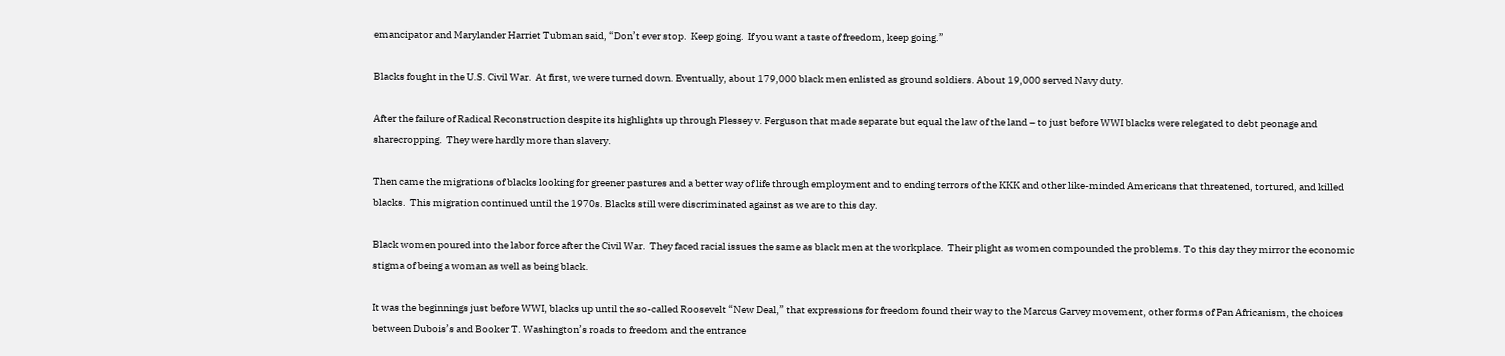emancipator and Marylander Harriet Tubman said, “Don’t ever stop.  Keep going.  If you want a taste of freedom, keep going.”

Blacks fought in the U.S. Civil War.  At first, we were turned down. Eventually, about 179,000 black men enlisted as ground soldiers. About 19,000 served Navy duty.

After the failure of Radical Reconstruction despite its highlights up through Plessey v. Ferguson that made separate but equal the law of the land – to just before WWI blacks were relegated to debt peonage and sharecropping.  They were hardly more than slavery.

Then came the migrations of blacks looking for greener pastures and a better way of life through employment and to ending terrors of the KKK and other like-minded Americans that threatened, tortured, and killed blacks.  This migration continued until the 1970s. Blacks still were discriminated against as we are to this day.

Black women poured into the labor force after the Civil War.  They faced racial issues the same as black men at the workplace.  Their plight as women compounded the problems. To this day they mirror the economic stigma of being a woman as well as being black.

It was the beginnings just before WWI, blacks up until the so-called Roosevelt “New Deal,” that expressions for freedom found their way to the Marcus Garvey movement, other forms of Pan Africanism, the choices between Dubois’s and Booker T. Washington’s roads to freedom and the entrance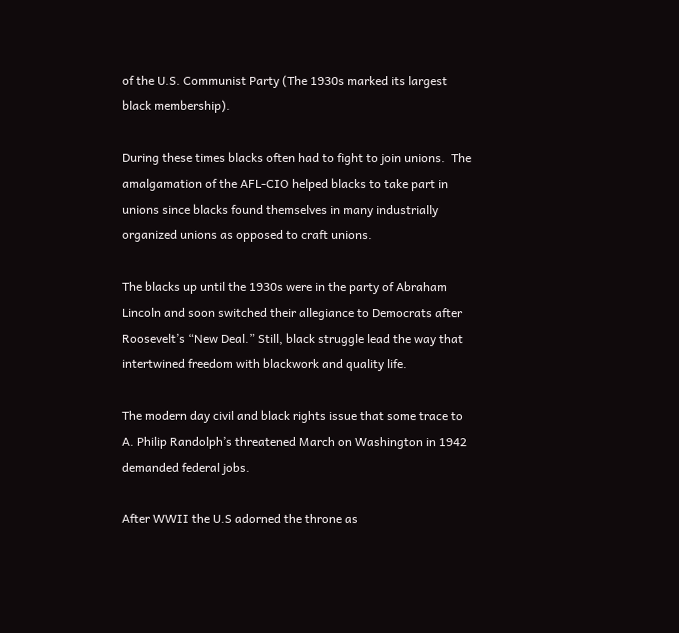of the U.S. Communist Party (The 1930s marked its largest black membership).

During these times blacks often had to fight to join unions.  The amalgamation of the AFL-CIO helped blacks to take part in unions since blacks found themselves in many industrially organized unions as opposed to craft unions.

The blacks up until the 1930s were in the party of Abraham Lincoln and soon switched their allegiance to Democrats after Roosevelt’s “New Deal.” Still, black struggle lead the way that intertwined freedom with blackwork and quality life.

The modern day civil and black rights issue that some trace to A. Philip Randolph’s threatened March on Washington in 1942 demanded federal jobs.

After WWII the U.S adorned the throne as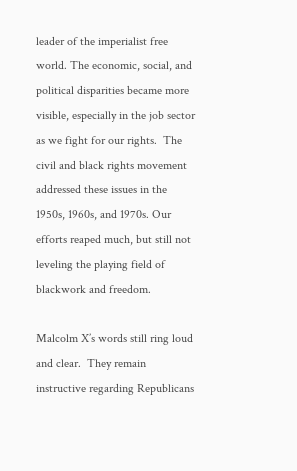leader of the imperialist free world. The economic, social, and political disparities became more visible, especially in the job sector as we fight for our rights.  The civil and black rights movement addressed these issues in the 1950s, 1960s, and 1970s. Our efforts reaped much, but still not leveling the playing field of blackwork and freedom.

Malcolm X’s words still ring loud and clear.  They remain instructive regarding Republicans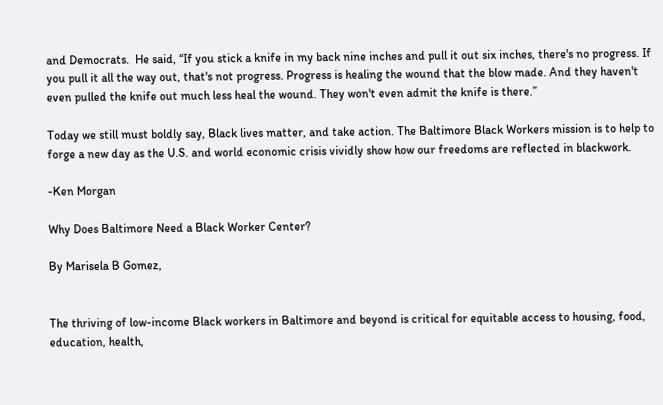and Democrats.  He said, “If you stick a knife in my back nine inches and pull it out six inches, there's no progress. If you pull it all the way out, that's not progress. Progress is healing the wound that the blow made. And they haven't even pulled the knife out much less heal the wound. They won't even admit the knife is there.”

Today we still must boldly say, Black lives matter, and take action. The Baltimore Black Workers mission is to help to forge a new day as the U.S. and world economic crisis vividly show how our freedoms are reflected in blackwork.

-Ken Morgan

Why Does Baltimore Need a Black Worker Center?

By Marisela B Gomez,


The thriving of low-income Black workers in Baltimore and beyond is critical for equitable access to housing, food, education, health,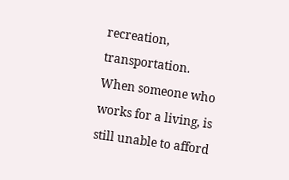recreation, transportation. When someone who works for a living, is still unable to afford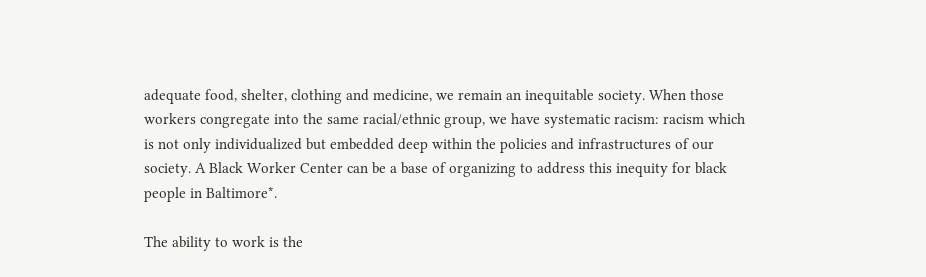adequate food, shelter, clothing and medicine, we remain an inequitable society. When those workers congregate into the same racial/ethnic group, we have systematic racism: racism which is not only individualized but embedded deep within the policies and infrastructures of our society. A Black Worker Center can be a base of organizing to address this inequity for black people in Baltimore*.

The ability to work is the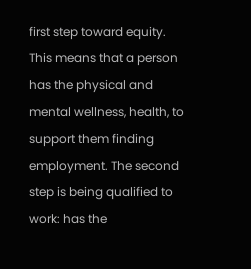first step toward equity. This means that a person has the physical and mental wellness, health, to support them finding employment. The second step is being qualified to work: has the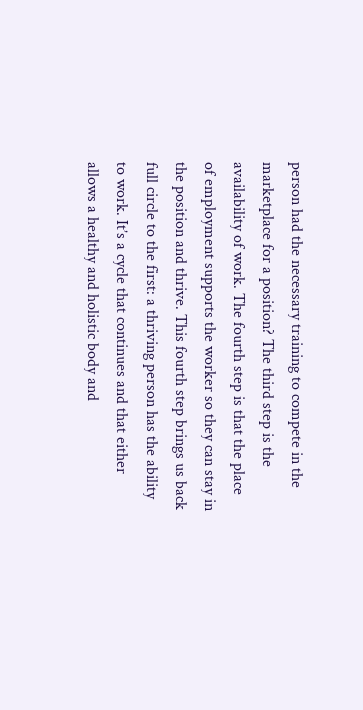person had the necessary training to compete in the marketplace for a position? The third step is the availability of work. The fourth step is that the place of employment supports the worker so they can stay in the position and thrive. This fourth step brings us back full circle to the first: a thriving person has the ability to work. It’s a cycle that continues and that either allows a healthy and holistic body and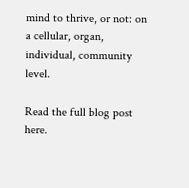mind to thrive, or not: on a cellular, organ, individual, community level.

Read the full blog post here.